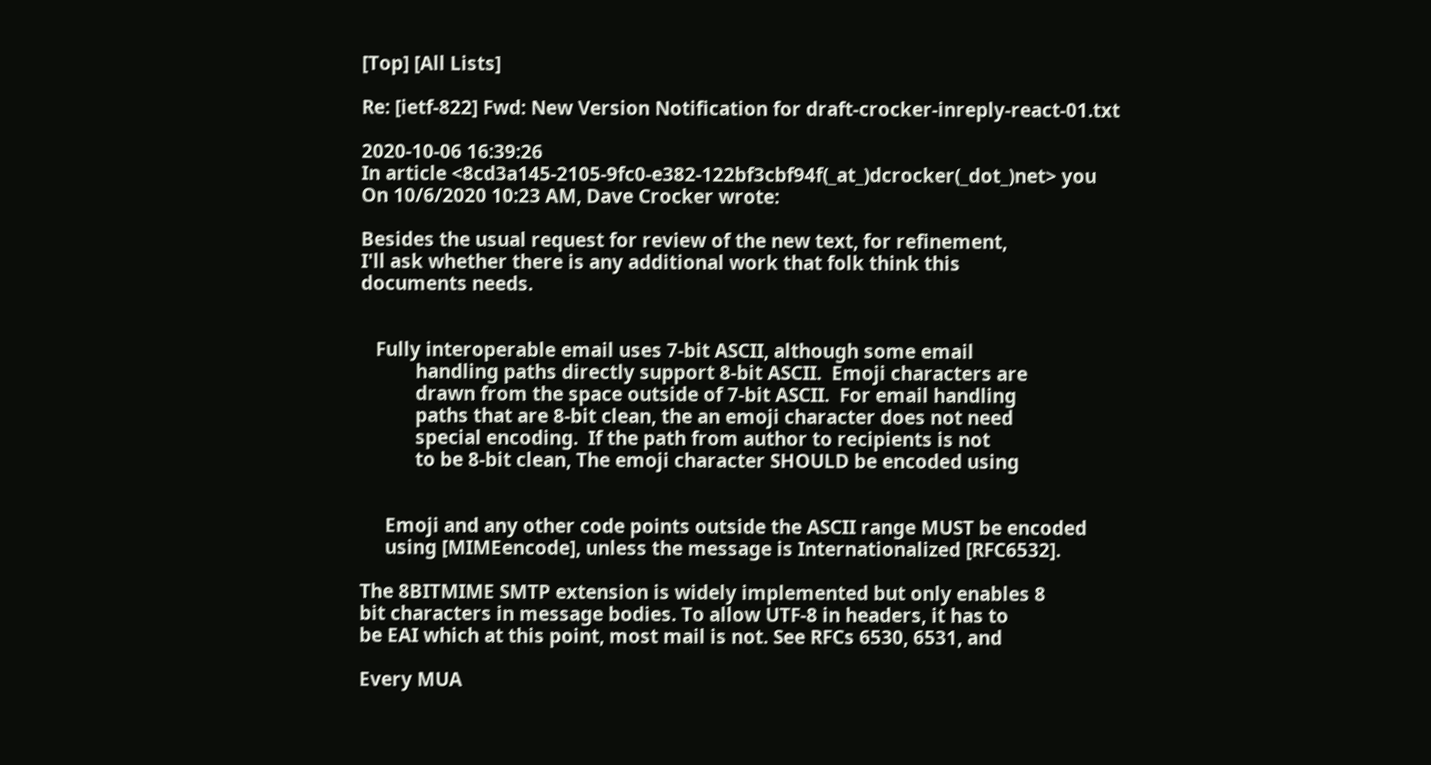[Top] [All Lists]

Re: [ietf-822] Fwd: New Version Notification for draft-crocker-inreply-react-01.txt

2020-10-06 16:39:26
In article <8cd3a145-2105-9fc0-e382-122bf3cbf94f(_at_)dcrocker(_dot_)net> you
On 10/6/2020 10:23 AM, Dave Crocker wrote:

Besides the usual request for review of the new text, for refinement,
I'll ask whether there is any additional work that folk think this
documents needs.


   Fully interoperable email uses 7-bit ASCII, although some email
           handling paths directly support 8-bit ASCII.  Emoji characters are
           drawn from the space outside of 7-bit ASCII.  For email handling
           paths that are 8-bit clean, the an emoji character does not need
           special encoding.  If the path from author to recipients is not
           to be 8-bit clean, The emoji character SHOULD be encoded using


     Emoji and any other code points outside the ASCII range MUST be encoded
     using [MIMEencode], unless the message is Internationalized [RFC6532].

The 8BITMIME SMTP extension is widely implemented but only enables 8
bit characters in message bodies. To allow UTF-8 in headers, it has to
be EAI which at this point, most mail is not. See RFCs 6530, 6531, and

Every MUA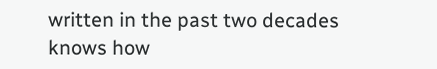written in the past two decades knows how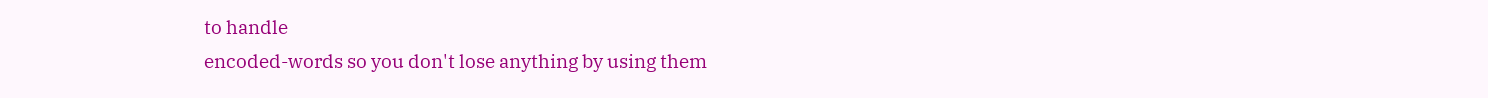to handle
encoded-words so you don't lose anything by using them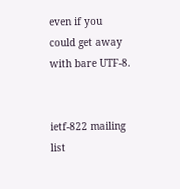even if you
could get away with bare UTF-8.


ietf-822 mailing list